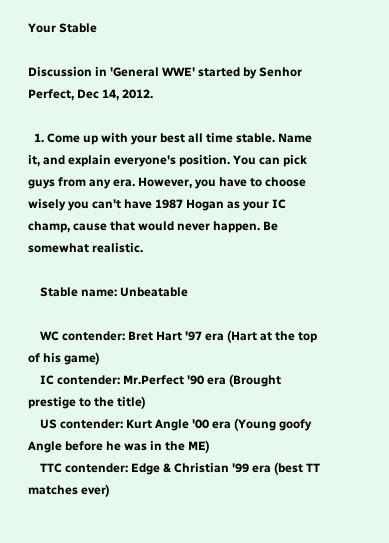Your Stable

Discussion in 'General WWE' started by Senhor Perfect, Dec 14, 2012.

  1. Come up with your best all time stable. Name it, and explain everyone's position. You can pick guys from any era. However, you have to choose wisely you can't have 1987 Hogan as your IC champ, cause that would never happen. Be somewhat realistic.

    Stable name: Unbeatable

    WC contender: Bret Hart '97 era (Hart at the top of his game)
    IC contender: Mr.Perfect '90 era (Brought prestige to the title)
    US contender: Kurt Angle '00 era (Young goofy Angle before he was in the ME)
    TTC contender: Edge & Christian '99 era (best TT matches ever)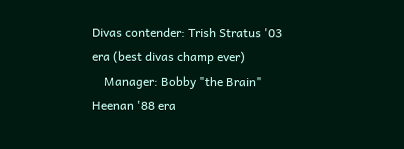Divas contender: Trish Stratus '03 era (best divas champ ever)
    Manager: Bobby "the Brain" Heenan '88 era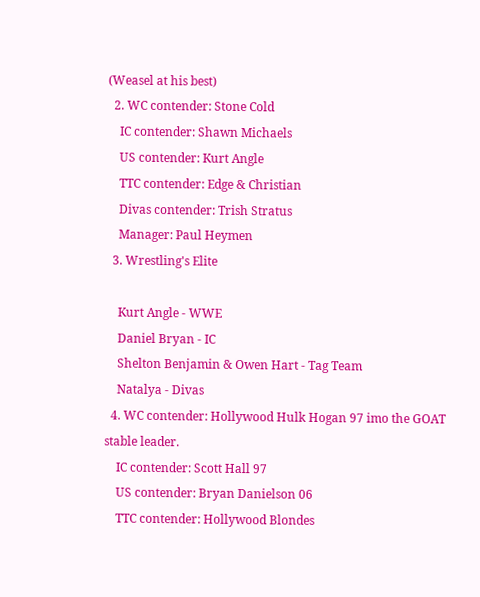(Weasel at his best)
  2. WC contender: Stone Cold
    IC contender: Shawn Michaels
    US contender: Kurt Angle
    TTC contender: Edge & Christian
    Divas contender: Trish Stratus
    Manager: Paul Heymen
  3. Wrestling's Elite

    Kurt Angle - WWE
    Daniel Bryan - IC
    Shelton Benjamin & Owen Hart - Tag Team
    Natalya - Divas
  4. WC contender: Hollywood Hulk Hogan 97 imo the GOAT stable leader.
    IC contender: Scott Hall 97
    US contender: Bryan Danielson 06
    TTC contender: Hollywood Blondes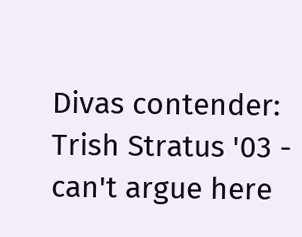Divas contender: Trish Stratus '03 - can't argue here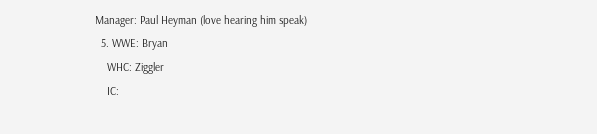Manager: Paul Heyman (love hearing him speak)
  5. WWE: Bryan
    WHC: Ziggler
    IC: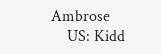Ambrose
    US: Kidd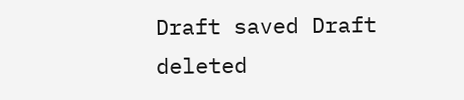Draft saved Draft deleted